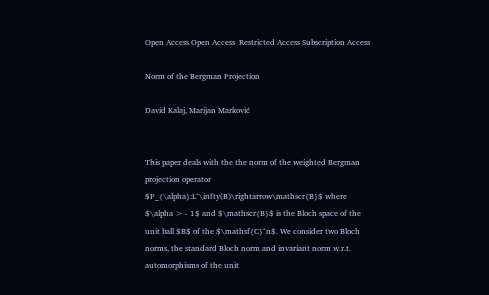Open Access Open Access  Restricted Access Subscription Access

Norm of the Bergman Projection

David Kalaj, Marijan Marković


This paper deals with the the norm of the weighted Bergman projection operator $P_{\alpha}:L^\infty(B)\rightarrow\mathscr{B}$ where $\alpha > - 1$ and $\mathscr{B}$ is the Bloch space of the unit ball $B$ of the $\mathsf{C}^n$. We consider two Bloch norms, the standard Bloch norm and invariant norm w.r.t. automorphisms of the unit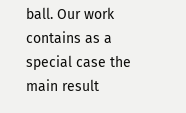ball. Our work contains as a special case the main result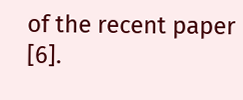of the recent paper [6].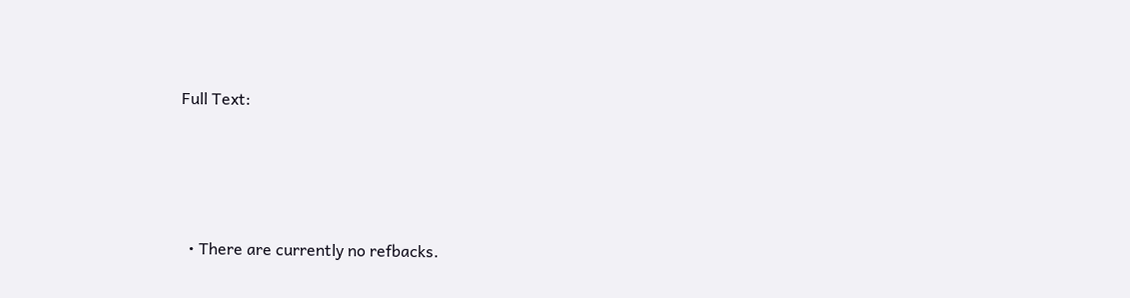Full Text:




  • There are currently no refbacks.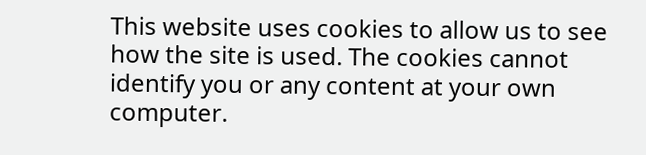This website uses cookies to allow us to see how the site is used. The cookies cannot identify you or any content at your own computer.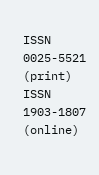ISSN 0025-5521 (print) ISSN 1903-1807 (online)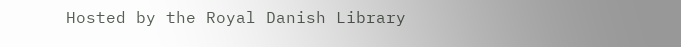Hosted by the Royal Danish Library